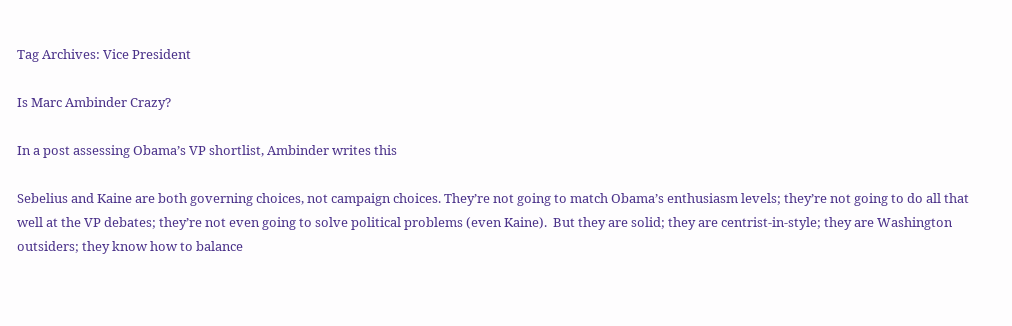Tag Archives: Vice President

Is Marc Ambinder Crazy?

In a post assessing Obama’s VP shortlist, Ambinder writes this

Sebelius and Kaine are both governing choices, not campaign choices. They’re not going to match Obama’s enthusiasm levels; they’re not going to do all that well at the VP debates; they’re not even going to solve political problems (even Kaine).  But they are solid; they are centrist-in-style; they are Washington outsiders; they know how to balance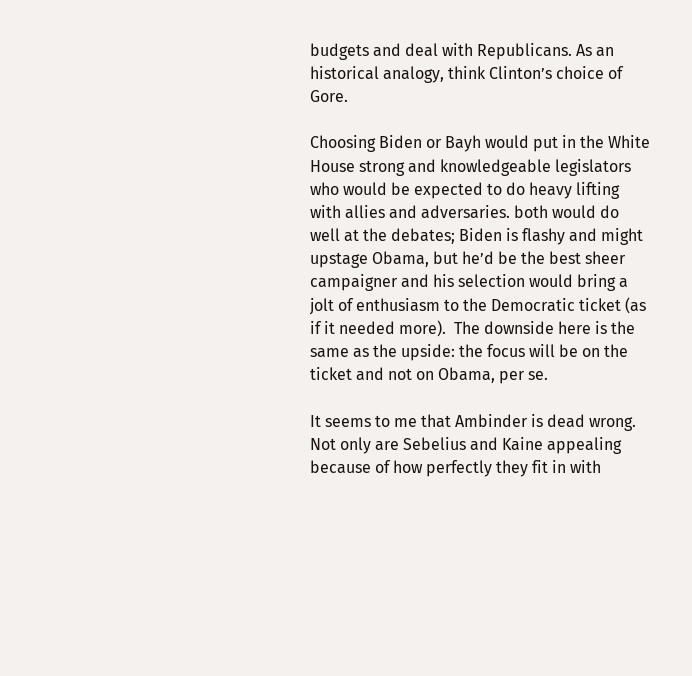budgets and deal with Republicans. As an historical analogy, think Clinton’s choice of Gore.

Choosing Biden or Bayh would put in the White House strong and knowledgeable legislators who would be expected to do heavy lifting with allies and adversaries. both would do well at the debates; Biden is flashy and might upstage Obama, but he’d be the best sheer campaigner and his selection would bring a jolt of enthusiasm to the Democratic ticket (as if it needed more).  The downside here is the same as the upside: the focus will be on the ticket and not on Obama, per se.

It seems to me that Ambinder is dead wrong. Not only are Sebelius and Kaine appealing because of how perfectly they fit in with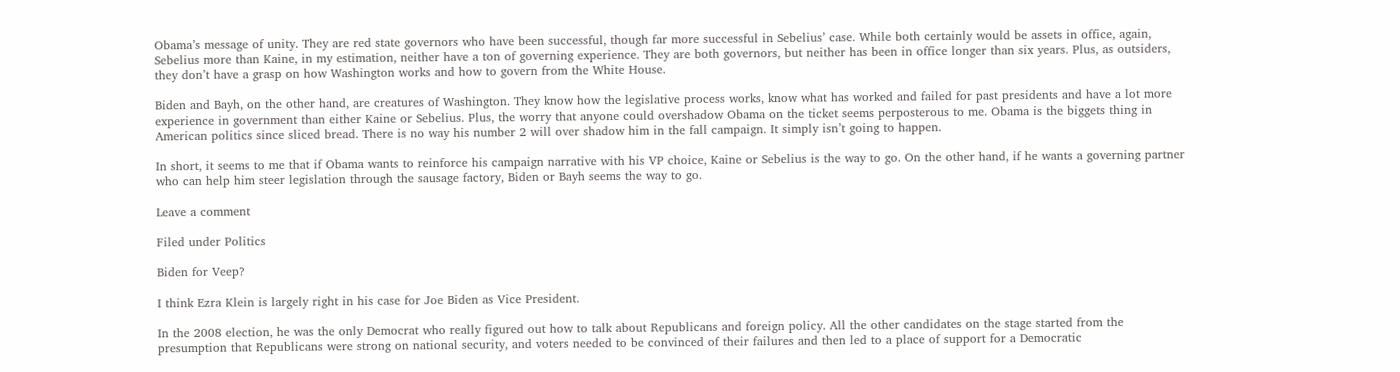Obama’s message of unity. They are red state governors who have been successful, though far more successful in Sebelius’ case. While both certainly would be assets in office, again, Sebelius more than Kaine, in my estimation, neither have a ton of governing experience. They are both governors, but neither has been in office longer than six years. Plus, as outsiders, they don’t have a grasp on how Washington works and how to govern from the White House.

Biden and Bayh, on the other hand, are creatures of Washington. They know how the legislative process works, know what has worked and failed for past presidents and have a lot more experience in government than either Kaine or Sebelius. Plus, the worry that anyone could overshadow Obama on the ticket seems perposterous to me. Obama is the biggets thing in American politics since sliced bread. There is no way his number 2 will over shadow him in the fall campaign. It simply isn’t going to happen.

In short, it seems to me that if Obama wants to reinforce his campaign narrative with his VP choice, Kaine or Sebelius is the way to go. On the other hand, if he wants a governing partner who can help him steer legislation through the sausage factory, Biden or Bayh seems the way to go.

Leave a comment

Filed under Politics

Biden for Veep?

I think Ezra Klein is largely right in his case for Joe Biden as Vice President.

In the 2008 election, he was the only Democrat who really figured out how to talk about Republicans and foreign policy. All the other candidates on the stage started from the presumption that Republicans were strong on national security, and voters needed to be convinced of their failures and then led to a place of support for a Democratic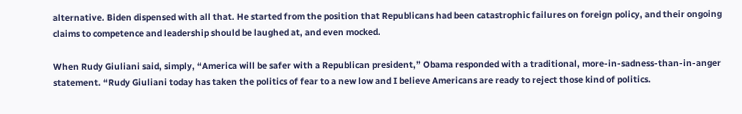alternative. Biden dispensed with all that. He started from the position that Republicans had been catastrophic failures on foreign policy, and their ongoing claims to competence and leadership should be laughed at, and even mocked.

When Rudy Giuliani said, simply, “America will be safer with a Republican president,” Obama responded with a traditional, more-in-sadness-than-in-anger statement. “Rudy Giuliani today has taken the politics of fear to a new low and I believe Americans are ready to reject those kind of politics.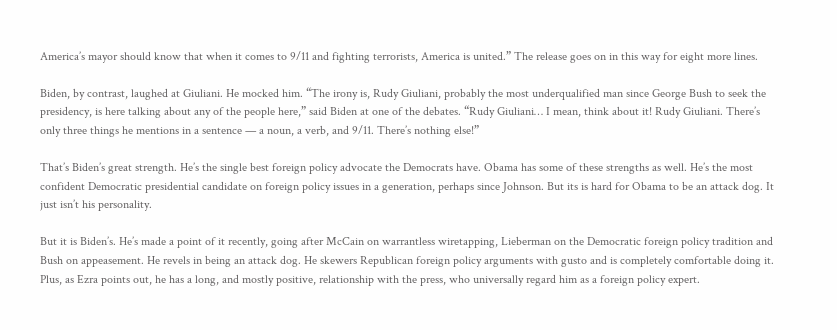America’s mayor should know that when it comes to 9/11 and fighting terrorists, America is united.” The release goes on in this way for eight more lines.

Biden, by contrast, laughed at Giuliani. He mocked him. “The irony is, Rudy Giuliani, probably the most underqualified man since George Bush to seek the presidency, is here talking about any of the people here,” said Biden at one of the debates. “Rudy Giuliani… I mean, think about it! Rudy Giuliani. There’s only three things he mentions in a sentence — a noun, a verb, and 9/11. There’s nothing else!”

That’s Biden’s great strength. He’s the single best foreign policy advocate the Democrats have. Obama has some of these strengths as well. He’s the most confident Democratic presidential candidate on foreign policy issues in a generation, perhaps since Johnson. But its is hard for Obama to be an attack dog. It just isn’t his personality.

But it is Biden’s. He’s made a point of it recently, going after McCain on warrantless wiretapping, Lieberman on the Democratic foreign policy tradition and Bush on appeasement. He revels in being an attack dog. He skewers Republican foreign policy arguments with gusto and is completely comfortable doing it. Plus, as Ezra points out, he has a long, and mostly positive, relationship with the press, who universally regard him as a foreign policy expert.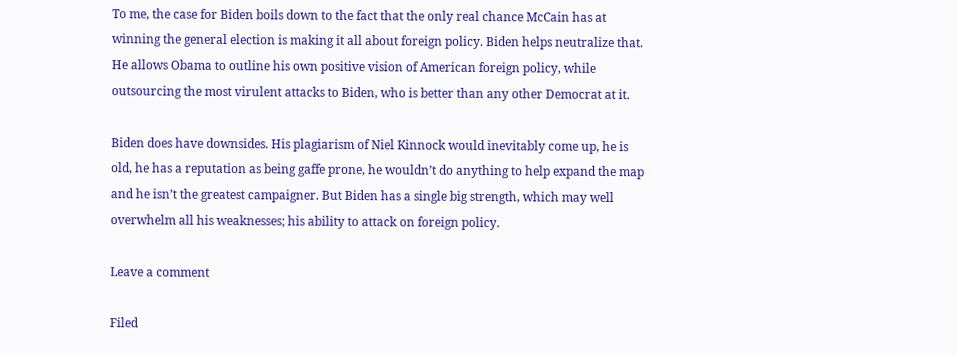To me, the case for Biden boils down to the fact that the only real chance McCain has at winning the general election is making it all about foreign policy. Biden helps neutralize that. He allows Obama to outline his own positive vision of American foreign policy, while outsourcing the most virulent attacks to Biden, who is better than any other Democrat at it.

Biden does have downsides. His plagiarism of Niel Kinnock would inevitably come up, he is old, he has a reputation as being gaffe prone, he wouldn’t do anything to help expand the map and he isn’t the greatest campaigner. But Biden has a single big strength, which may well overwhelm all his weaknesses; his ability to attack on foreign policy.

Leave a comment

Filed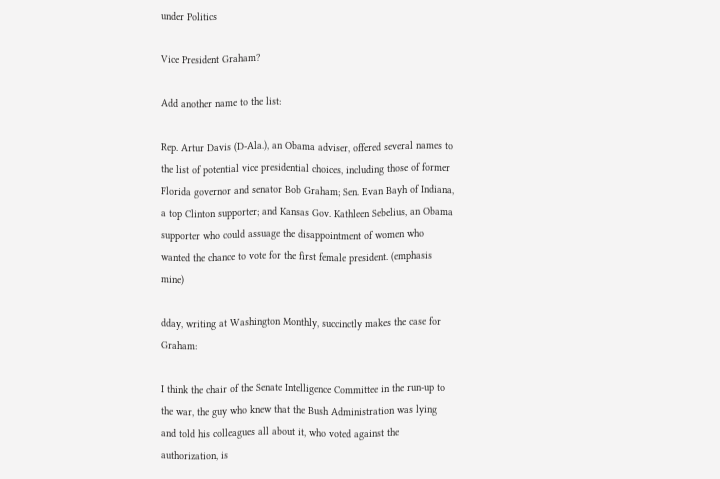under Politics

Vice President Graham?

Add another name to the list:

Rep. Artur Davis (D-Ala.), an Obama adviser, offered several names to the list of potential vice presidential choices, including those of former Florida governor and senator Bob Graham; Sen. Evan Bayh of Indiana, a top Clinton supporter; and Kansas Gov. Kathleen Sebelius, an Obama supporter who could assuage the disappointment of women who wanted the chance to vote for the first female president. (emphasis mine)

dday, writing at Washington Monthly, succinctly makes the case for Graham:

I think the chair of the Senate Intelligence Committee in the run-up to the war, the guy who knew that the Bush Administration was lying and told his colleagues all about it, who voted against the authorization, is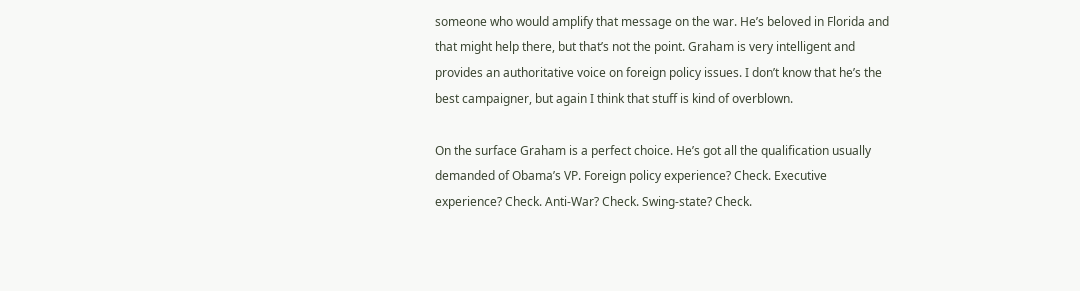someone who would amplify that message on the war. He’s beloved in Florida and that might help there, but that’s not the point. Graham is very intelligent and provides an authoritative voice on foreign policy issues. I don’t know that he’s the best campaigner, but again I think that stuff is kind of overblown.

On the surface Graham is a perfect choice. He’s got all the qualification usually demanded of Obama’s VP. Foreign policy experience? Check. Executive experience? Check. Anti-War? Check. Swing-state? Check.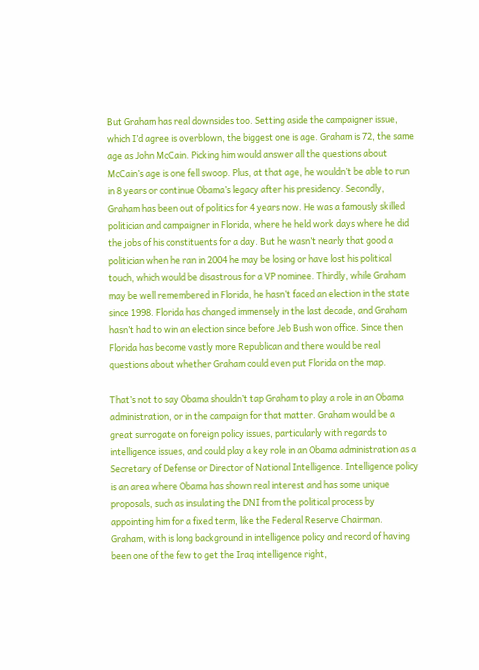But Graham has real downsides too. Setting aside the campaigner issue, which I’d agree is overblown, the biggest one is age. Graham is 72, the same age as John McCain. Picking him would answer all the questions about McCain’s age is one fell swoop. Plus, at that age, he wouldn’t be able to run in 8 years or continue Obama’s legacy after his presidency. Secondly, Graham has been out of politics for 4 years now. He was a famously skilled politician and campaigner in Florida, where he held work days where he did the jobs of his constituents for a day. But he wasn’t nearly that good a politician when he ran in 2004 he may be losing or have lost his political touch, which would be disastrous for a VP nominee. Thirdly, while Graham may be well remembered in Florida, he hasn’t faced an election in the state since 1998. Florida has changed immensely in the last decade, and Graham hasn’t had to win an election since before Jeb Bush won office. Since then Florida has become vastly more Republican and there would be real questions about whether Graham could even put Florida on the map.

That’s not to say Obama shouldn’t tap Graham to play a role in an Obama administration, or in the campaign for that matter. Graham would be a great surrogate on foreign policy issues, particularly with regards to intelligence issues, and could play a key role in an Obama administration as a Secretary of Defense or Director of National Intelligence. Intelligence policy is an area where Obama has shown real interest and has some unique proposals, such as insulating the DNI from the political process by appointing him for a fixed term, like the Federal Reserve Chairman. Graham, with is long background in intelligence policy and record of having been one of the few to get the Iraq intelligence right,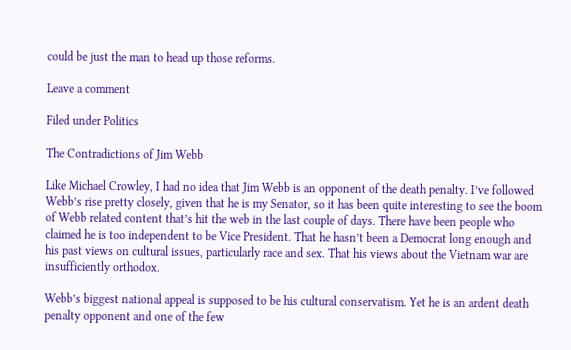could be just the man to head up those reforms.

Leave a comment

Filed under Politics

The Contradictions of Jim Webb

Like Michael Crowley, I had no idea that Jim Webb is an opponent of the death penalty. I’ve followed Webb’s rise pretty closely, given that he is my Senator, so it has been quite interesting to see the boom of Webb related content that’s hit the web in the last couple of days. There have been people who claimed he is too independent to be Vice President. That he hasn’t been a Democrat long enough and his past views on cultural issues, particularly race and sex. That his views about the Vietnam war are insufficiently orthodox.

Webb’s biggest national appeal is supposed to be his cultural conservatism. Yet he is an ardent death penalty opponent and one of the few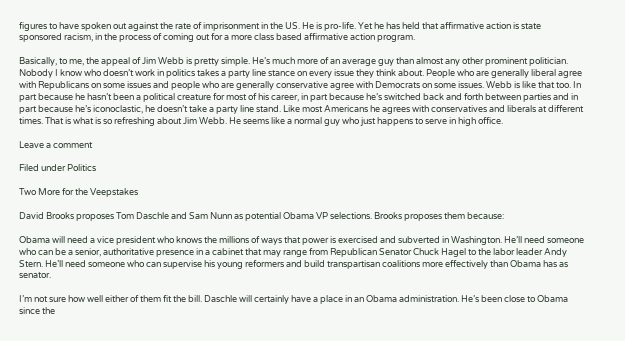figures to have spoken out against the rate of imprisonment in the US. He is pro-life. Yet he has held that affirmative action is state sponsored racism, in the process of coming out for a more class based affirmative action program.

Basically, to me, the appeal of Jim Webb is pretty simple. He’s much more of an average guy than almost any other prominent politician. Nobody I know who doesn’t work in politics takes a party line stance on every issue they think about. People who are generally liberal agree with Republicans on some issues and people who are generally conservative agree with Democrats on some issues. Webb is like that too. In part because he hasn’t been a political creature for most of his career, in part because he’s switched back and forth between parties and in part because he’s iconoclastic, he doesn’t take a party line stand. Like most Americans he agrees with conservatives and liberals at different times. That is what is so refreshing about Jim Webb. He seems like a normal guy who just happens to serve in high office.

Leave a comment

Filed under Politics

Two More for the Veepstakes

David Brooks proposes Tom Daschle and Sam Nunn as potential Obama VP selections. Brooks proposes them because:

Obama will need a vice president who knows the millions of ways that power is exercised and subverted in Washington. He’ll need someone who can be a senior, authoritative presence in a cabinet that may range from Republican Senator Chuck Hagel to the labor leader Andy Stern. He’ll need someone who can supervise his young reformers and build transpartisan coalitions more effectively than Obama has as senator.

I’m not sure how well either of them fit the bill. Daschle will certainly have a place in an Obama administration. He’s been close to Obama since the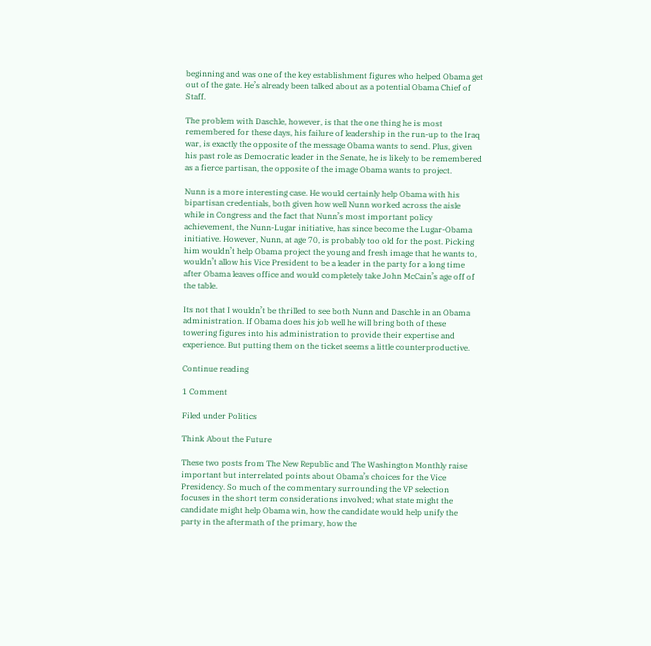beginning and was one of the key establishment figures who helped Obama get out of the gate. He’s already been talked about as a potential Obama Chief of Staff.

The problem with Daschle, however, is that the one thing he is most remembered for these days, his failure of leadership in the run-up to the Iraq war, is exactly the opposite of the message Obama wants to send. Plus, given his past role as Democratic leader in the Senate, he is likely to be remembered as a fierce partisan, the opposite of the image Obama wants to project.

Nunn is a more interesting case. He would certainly help Obama with his bipartisan credentials, both given how well Nunn worked across the aisle while in Congress and the fact that Nunn’s most important policy achievement, the Nunn-Lugar initiative, has since become the Lugar-Obama initiative. However, Nunn, at age 70, is probably too old for the post. Picking him wouldn’t help Obama project the young and fresh image that he wants to, wouldn’t allow his Vice President to be a leader in the party for a long time after Obama leaves office and would completely take John McCain’s age off of the table.

Its not that I wouldn’t be thrilled to see both Nunn and Daschle in an Obama administration. If Obama does his job well he will bring both of these towering figures into his administration to provide their expertise and experience. But putting them on the ticket seems a little counterproductive.

Continue reading

1 Comment

Filed under Politics

Think About the Future

These two posts from The New Republic and The Washington Monthly raise important but interrelated points about Obama’s choices for the Vice Presidency. So much of the commentary surrounding the VP selection focuses in the short term considerations involved; what state might the candidate might help Obama win, how the candidate would help unify the party in the aftermath of the primary, how the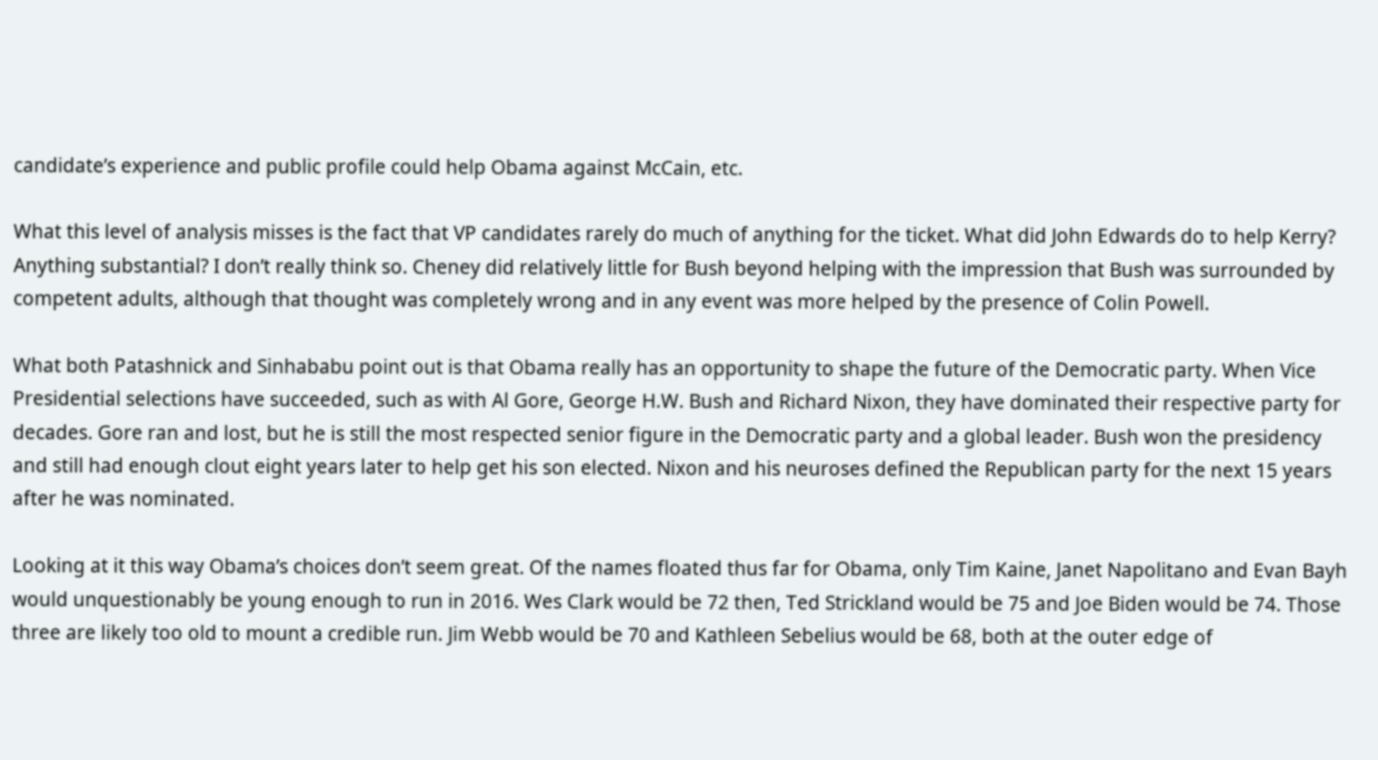candidate’s experience and public profile could help Obama against McCain, etc.

What this level of analysis misses is the fact that VP candidates rarely do much of anything for the ticket. What did John Edwards do to help Kerry? Anything substantial? I don’t really think so. Cheney did relatively little for Bush beyond helping with the impression that Bush was surrounded by competent adults, although that thought was completely wrong and in any event was more helped by the presence of Colin Powell.

What both Patashnick and Sinhababu point out is that Obama really has an opportunity to shape the future of the Democratic party. When Vice Presidential selections have succeeded, such as with Al Gore, George H.W. Bush and Richard Nixon, they have dominated their respective party for decades. Gore ran and lost, but he is still the most respected senior figure in the Democratic party and a global leader. Bush won the presidency and still had enough clout eight years later to help get his son elected. Nixon and his neuroses defined the Republican party for the next 15 years after he was nominated.

Looking at it this way Obama’s choices don’t seem great. Of the names floated thus far for Obama, only Tim Kaine, Janet Napolitano and Evan Bayh would unquestionably be young enough to run in 2016. Wes Clark would be 72 then, Ted Strickland would be 75 and Joe Biden would be 74. Those three are likely too old to mount a credible run. Jim Webb would be 70 and Kathleen Sebelius would be 68, both at the outer edge of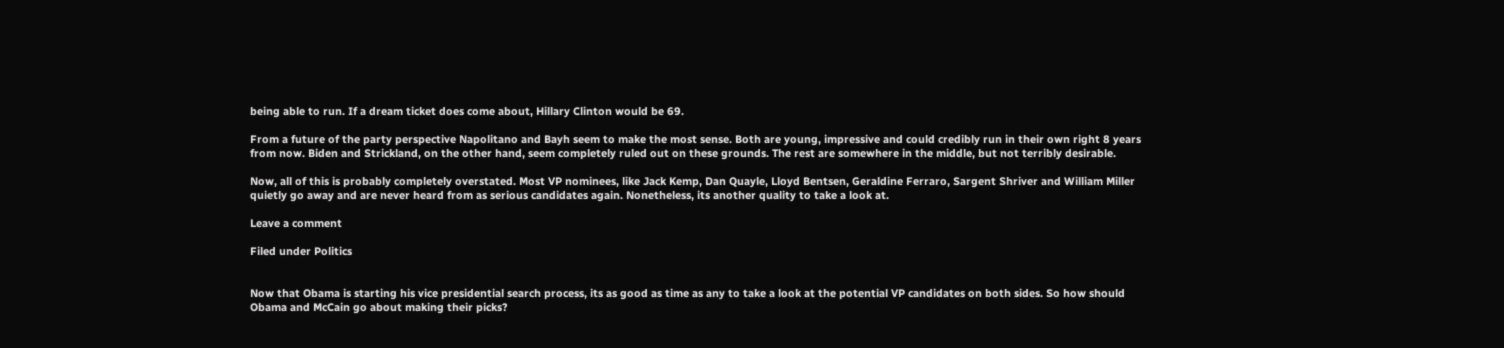being able to run. If a dream ticket does come about, Hillary Clinton would be 69.

From a future of the party perspective Napolitano and Bayh seem to make the most sense. Both are young, impressive and could credibly run in their own right 8 years from now. Biden and Strickland, on the other hand, seem completely ruled out on these grounds. The rest are somewhere in the middle, but not terribly desirable.

Now, all of this is probably completely overstated. Most VP nominees, like Jack Kemp, Dan Quayle, Lloyd Bentsen, Geraldine Ferraro, Sargent Shriver and William Miller quietly go away and are never heard from as serious candidates again. Nonetheless, its another quality to take a look at.

Leave a comment

Filed under Politics


Now that Obama is starting his vice presidential search process, its as good as time as any to take a look at the potential VP candidates on both sides. So how should Obama and McCain go about making their picks?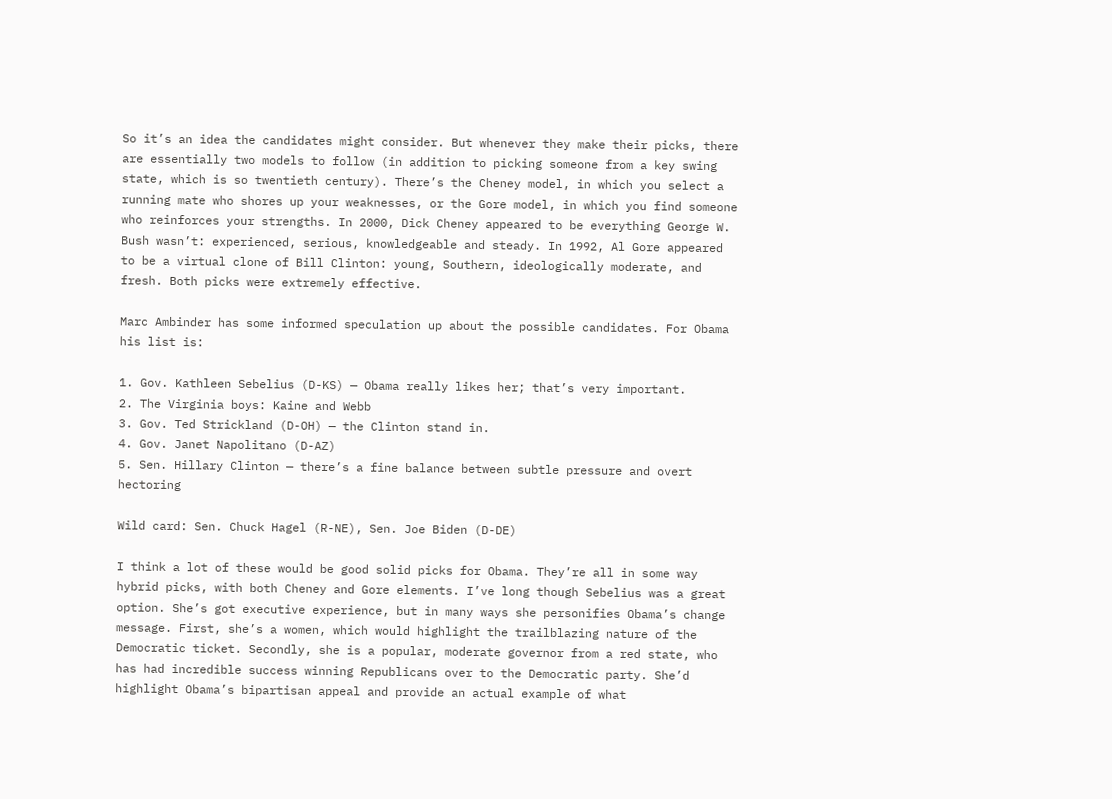So it’s an idea the candidates might consider. But whenever they make their picks, there are essentially two models to follow (in addition to picking someone from a key swing state, which is so twentieth century). There’s the Cheney model, in which you select a running mate who shores up your weaknesses, or the Gore model, in which you find someone who reinforces your strengths. In 2000, Dick Cheney appeared to be everything George W. Bush wasn’t: experienced, serious, knowledgeable and steady. In 1992, Al Gore appeared to be a virtual clone of Bill Clinton: young, Southern, ideologically moderate, and fresh. Both picks were extremely effective.

Marc Ambinder has some informed speculation up about the possible candidates. For Obama his list is:

1. Gov. Kathleen Sebelius (D-KS) — Obama really likes her; that’s very important.
2. The Virginia boys: Kaine and Webb
3. Gov. Ted Strickland (D-OH) — the Clinton stand in.
4. Gov. Janet Napolitano (D-AZ)
5. Sen. Hillary Clinton — there’s a fine balance between subtle pressure and overt hectoring

Wild card: Sen. Chuck Hagel (R-NE), Sen. Joe Biden (D-DE)

I think a lot of these would be good solid picks for Obama. They’re all in some way hybrid picks, with both Cheney and Gore elements. I’ve long though Sebelius was a great option. She’s got executive experience, but in many ways she personifies Obama’s change message. First, she’s a women, which would highlight the trailblazing nature of the Democratic ticket. Secondly, she is a popular, moderate governor from a red state, who has had incredible success winning Republicans over to the Democratic party. She’d highlight Obama’s bipartisan appeal and provide an actual example of what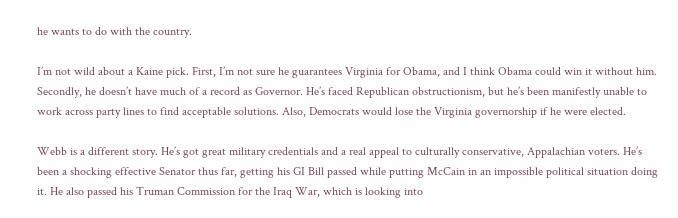he wants to do with the country.

I’m not wild about a Kaine pick. First, I’m not sure he guarantees Virginia for Obama, and I think Obama could win it without him. Secondly, he doesn’t have much of a record as Governor. He’s faced Republican obstructionism, but he’s been manifestly unable to work across party lines to find acceptable solutions. Also, Democrats would lose the Virginia governorship if he were elected.

Webb is a different story. He’s got great military credentials and a real appeal to culturally conservative, Appalachian voters. He’s been a shocking effective Senator thus far, getting his GI Bill passed while putting McCain in an impossible political situation doing it. He also passed his Truman Commission for the Iraq War, which is looking into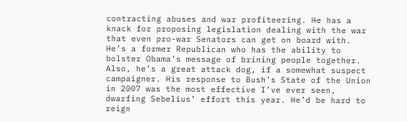contracting abuses and war profiteering. He has a knack for proposing legislation dealing with the war that even pro-war Senators can get on board with. He’s a former Republican who has the ability to bolster Obama’s message of brining people together. Also, he’s a great attack dog, if a somewhat suspect campaigner. His response to Bush’s State of the Union in 2007 was the most effective I’ve ever seen, dwarfing Sebelius’ effort this year. He’d be hard to reign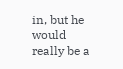in, but he would really be a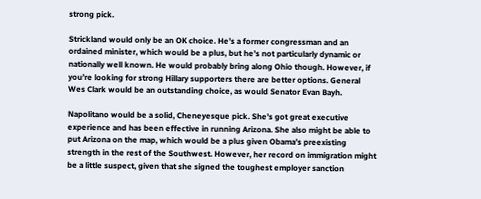strong pick.

Strickland would only be an OK choice. He’s a former congressman and an ordained minister, which would be a plus, but he’s not particularly dynamic or nationally well known. He would probably bring along Ohio though. However, if you’re looking for strong Hillary supporters there are better options. General Wes Clark would be an outstanding choice, as would Senator Evan Bayh.

Napolitano would be a solid, Cheneyesque pick. She’s got great executive experience and has been effective in running Arizona. She also might be able to put Arizona on the map, which would be a plus given Obama’s preexisting strength in the rest of the Southwest. However, her record on immigration might be a little suspect, given that she signed the toughest employer sanction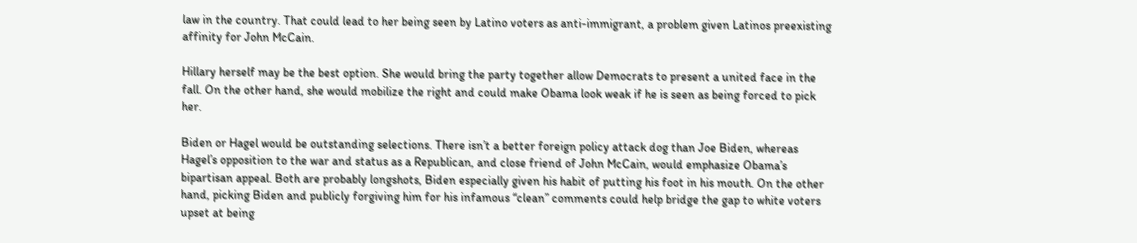law in the country. That could lead to her being seen by Latino voters as anti-immigrant, a problem given Latinos preexisting affinity for John McCain.

Hillary herself may be the best option. She would bring the party together allow Democrats to present a united face in the fall. On the other hand, she would mobilize the right and could make Obama look weak if he is seen as being forced to pick her.

Biden or Hagel would be outstanding selections. There isn’t a better foreign policy attack dog than Joe Biden, whereas Hagel’s opposition to the war and status as a Republican, and close friend of John McCain, would emphasize Obama’s bipartisan appeal. Both are probably longshots, Biden especially given his habit of putting his foot in his mouth. On the other hand, picking Biden and publicly forgiving him for his infamous “clean” comments could help bridge the gap to white voters upset at being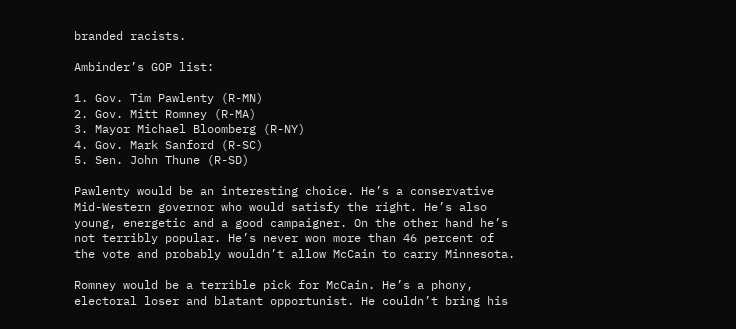branded racists.

Ambinder’s GOP list:

1. Gov. Tim Pawlenty (R-MN)
2. Gov. Mitt Romney (R-MA)
3. Mayor Michael Bloomberg (R-NY)
4. Gov. Mark Sanford (R-SC)
5. Sen. John Thune (R-SD)

Pawlenty would be an interesting choice. He’s a conservative Mid-Western governor who would satisfy the right. He’s also young, energetic and a good campaigner. On the other hand he’s not terribly popular. He’s never won more than 46 percent of the vote and probably wouldn’t allow McCain to carry Minnesota.

Romney would be a terrible pick for McCain. He’s a phony, electoral loser and blatant opportunist. He couldn’t bring his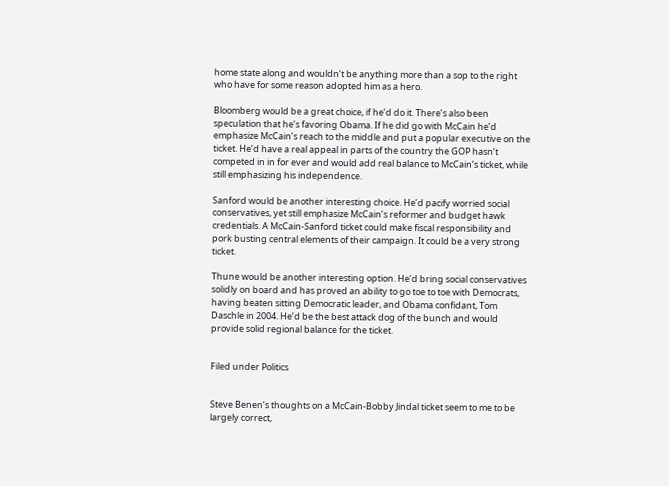home state along and wouldn’t be anything more than a sop to the right who have for some reason adopted him as a hero.

Bloomberg would be a great choice, if he’d do it. There’s also been speculation that he’s favoring Obama. If he did go with McCain he’d emphasize McCain’s reach to the middle and put a popular executive on the ticket. He’d have a real appeal in parts of the country the GOP hasn’t competed in in for ever and would add real balance to McCain’s ticket, while still emphasizing his independence.

Sanford would be another interesting choice. He’d pacify worried social conservatives, yet still emphasize McCain’s reformer and budget hawk credentials. A McCain-Sanford ticket could make fiscal responsibility and pork busting central elements of their campaign. It could be a very strong ticket.

Thune would be another interesting option. He’d bring social conservatives solidly on board and has proved an ability to go toe to toe with Democrats, having beaten sitting Democratic leader, and Obama confidant, Tom Daschle in 2004. He’d be the best attack dog of the bunch and would provide solid regional balance for the ticket.


Filed under Politics


Steve Benen’s thoughts on a McCain-Bobby Jindal ticket seem to me to be largely correct,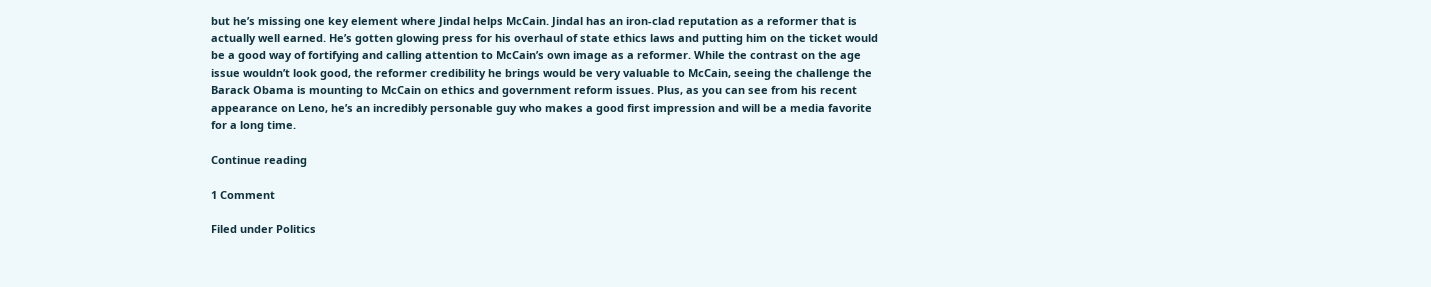but he’s missing one key element where Jindal helps McCain. Jindal has an iron-clad reputation as a reformer that is actually well earned. He’s gotten glowing press for his overhaul of state ethics laws and putting him on the ticket would be a good way of fortifying and calling attention to McCain’s own image as a reformer. While the contrast on the age issue wouldn’t look good, the reformer credibility he brings would be very valuable to McCain, seeing the challenge the Barack Obama is mounting to McCain on ethics and government reform issues. Plus, as you can see from his recent appearance on Leno, he’s an incredibly personable guy who makes a good first impression and will be a media favorite for a long time.

Continue reading

1 Comment

Filed under Politics